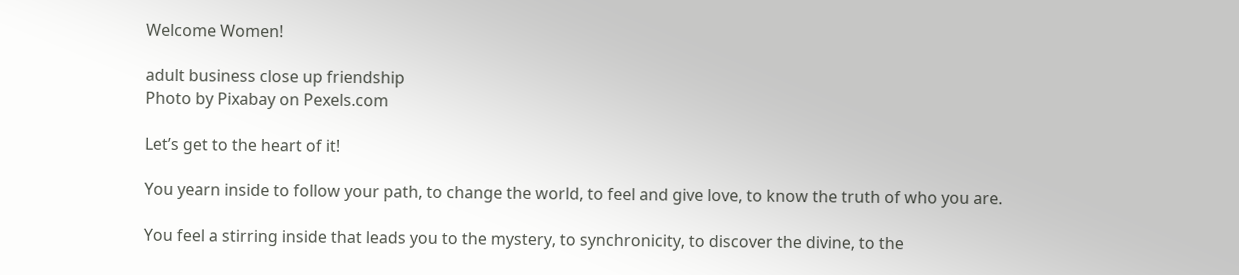Welcome Women!

adult business close up friendship
Photo by Pixabay on Pexels.com

Let’s get to the heart of it!

You yearn inside to follow your path, to change the world, to feel and give love, to know the truth of who you are.

You feel a stirring inside that leads you to the mystery, to synchronicity, to discover the divine, to the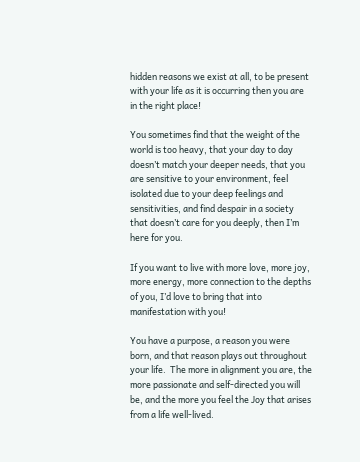hidden reasons we exist at all, to be present with your life as it is occurring then you are in the right place!

You sometimes find that the weight of the world is too heavy, that your day to day doesn’t match your deeper needs, that you are sensitive to your environment, feel isolated due to your deep feelings and sensitivities, and find despair in a society that doesn’t care for you deeply, then I’m here for you.

If you want to live with more love, more joy, more energy, more connection to the depths of you, I’d love to bring that into manifestation with you!

You have a purpose, a reason you were born, and that reason plays out throughout your life.  The more in alignment you are, the more passionate and self-directed you will be, and the more you feel the Joy that arises from a life well-lived.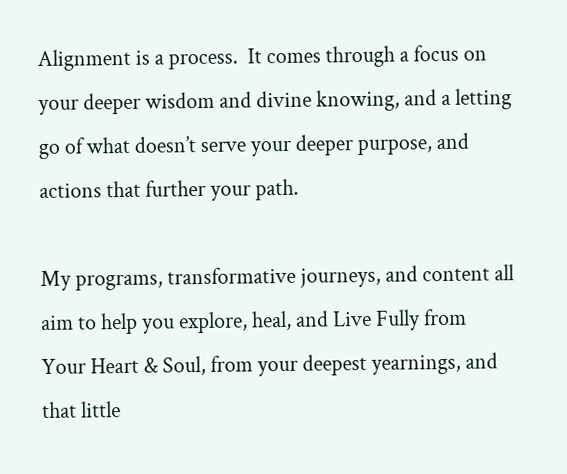Alignment is a process.  It comes through a focus on your deeper wisdom and divine knowing, and a letting go of what doesn’t serve your deeper purpose, and actions that further your path.

My programs, transformative journeys, and content all aim to help you explore, heal, and Live Fully from Your Heart & Soul, from your deepest yearnings, and that little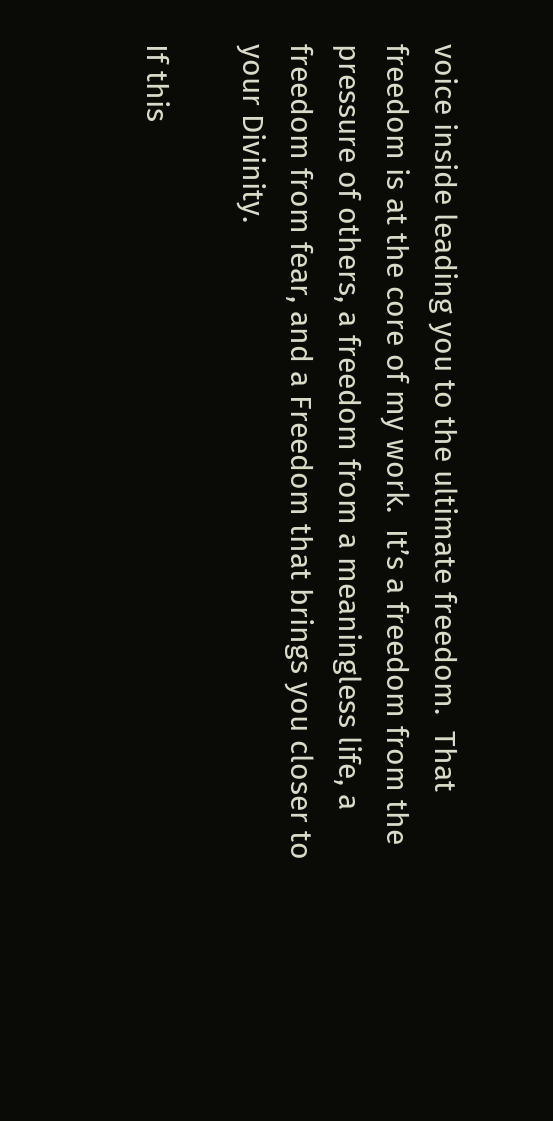voice inside leading you to the ultimate freedom.  That freedom is at the core of my work.  It’s a freedom from the pressure of others, a freedom from a meaningless life, a freedom from fear, and a Freedom that brings you closer to your Divinity.

If this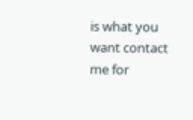is what you want contact me for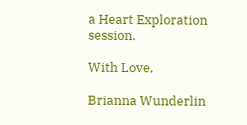a Heart Exploration session.

With Love,

Brianna Wunderlin